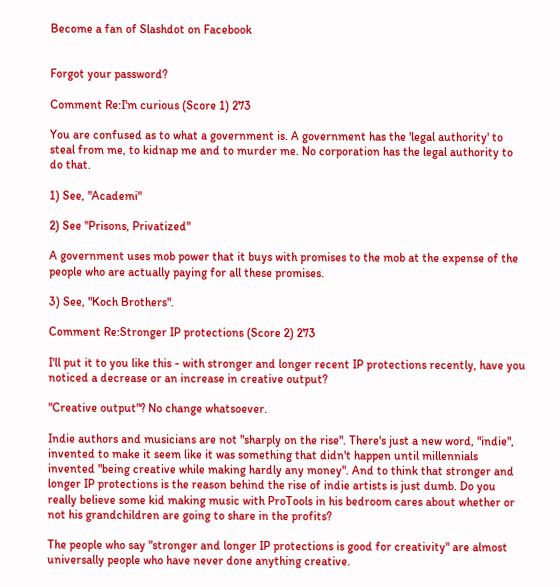Become a fan of Slashdot on Facebook


Forgot your password?

Comment Re:I'm curious (Score 1) 273

You are confused as to what a government is. A government has the 'legal authority' to steal from me, to kidnap me and to murder me. No corporation has the legal authority to do that.

1) See, "Academi"

2) See "Prisons, Privatized"

A government uses mob power that it buys with promises to the mob at the expense of the people who are actually paying for all these promises.

3) See, "Koch Brothers".

Comment Re:Stronger IP protections (Score 2) 273

I'll put it to you like this - with stronger and longer recent IP protections recently, have you noticed a decrease or an increase in creative output?

"Creative output"? No change whatsoever.

Indie authors and musicians are not "sharply on the rise". There's just a new word, "indie", invented to make it seem like it was something that didn't happen until millennials invented "being creative while making hardly any money". And to think that stronger and longer IP protections is the reason behind the rise of indie artists is just dumb. Do you really believe some kid making music with ProTools in his bedroom cares about whether or not his grandchildren are going to share in the profits?

The people who say "stronger and longer IP protections is good for creativity" are almost universally people who have never done anything creative.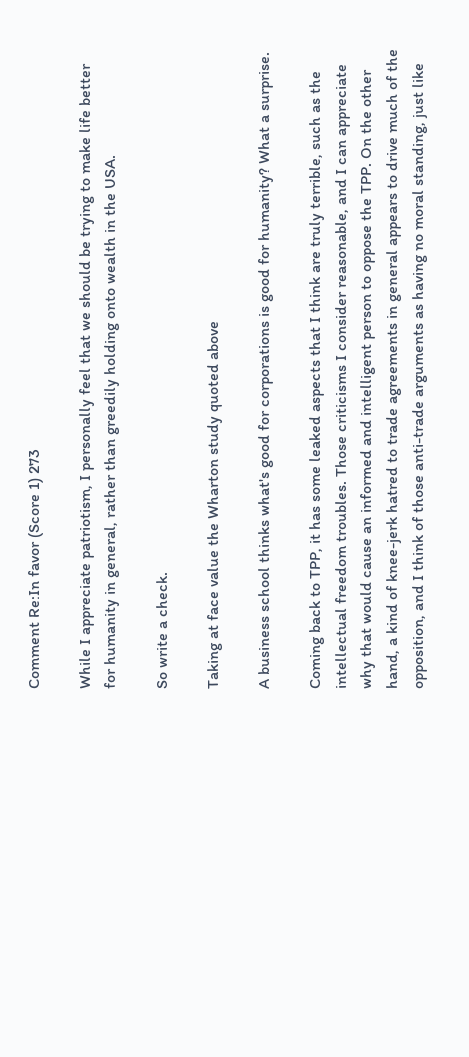Comment Re:In favor (Score 1) 273

While I appreciate patriotism, I personally feel that we should be trying to make life better for humanity in general, rather than greedily holding onto wealth in the USA.

So write a check.

Taking at face value the Wharton study quoted above

A business school thinks what's good for corporations is good for humanity? What a surprise.

Coming back to TPP, it has some leaked aspects that I think are truly terrible, such as the intellectual freedom troubles. Those criticisms I consider reasonable, and I can appreciate why that would cause an informed and intelligent person to oppose the TPP. On the other hand, a kind of knee-jerk hatred to trade agreements in general appears to drive much of the opposition, and I think of those anti-trade arguments as having no moral standing, just like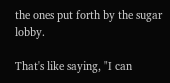the ones put forth by the sugar lobby.

That's like saying, "I can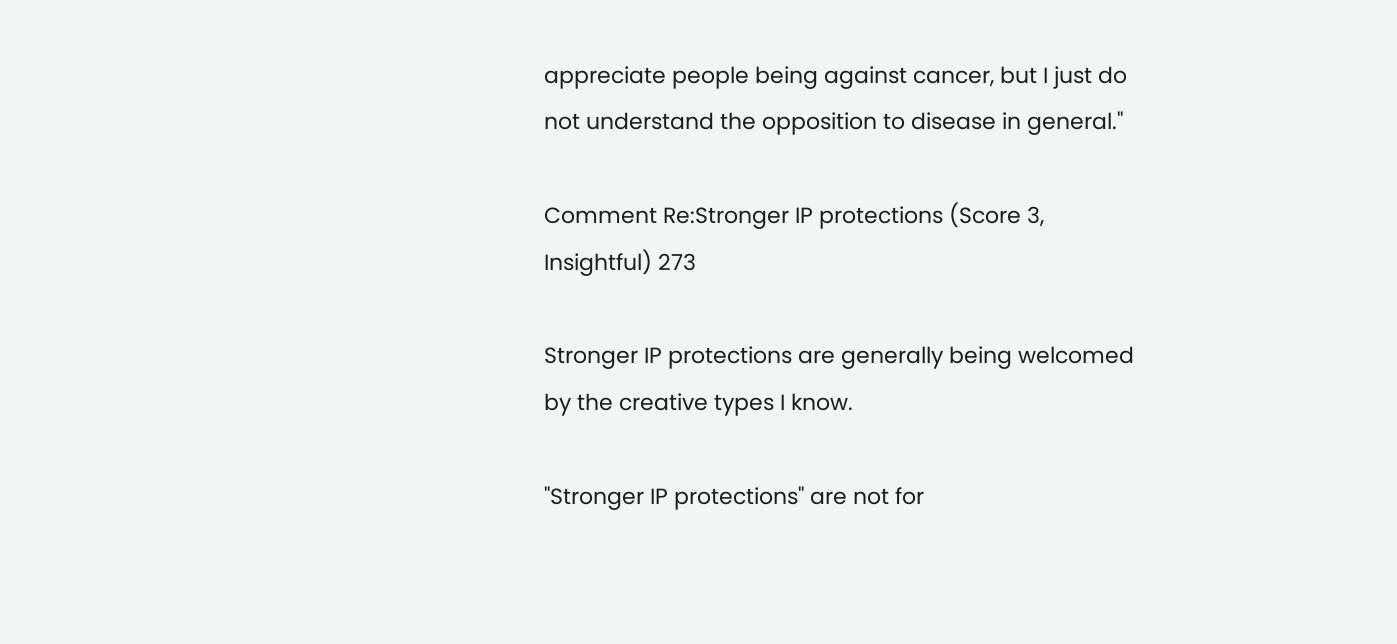appreciate people being against cancer, but I just do not understand the opposition to disease in general."

Comment Re:Stronger IP protections (Score 3, Insightful) 273

Stronger IP protections are generally being welcomed by the creative types I know.

"Stronger IP protections" are not for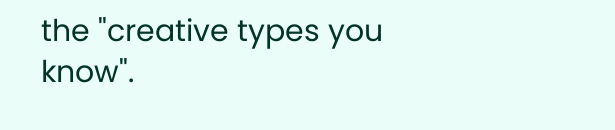the "creative types you know".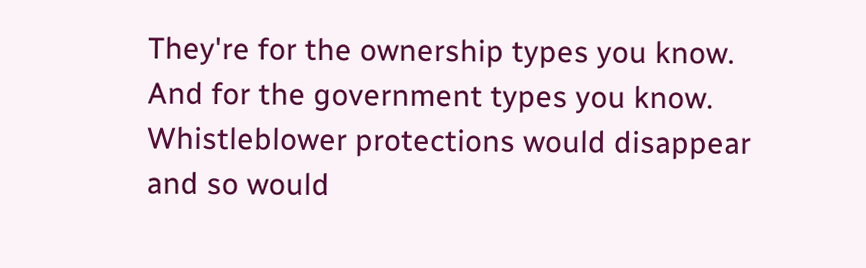They're for the ownership types you know. And for the government types you know. Whistleblower protections would disappear and so would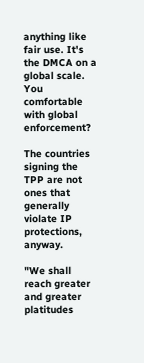anything like fair use. It's the DMCA on a global scale. You comfortable with global enforcement?

The countries signing the TPP are not ones that generally violate IP protections, anyway.

"We shall reach greater and greater platitudes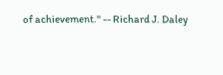of achievement." -- Richard J. Daley